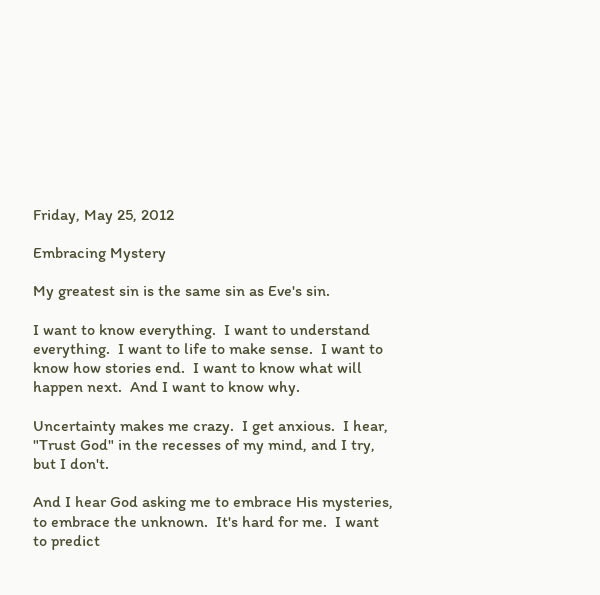Friday, May 25, 2012

Embracing Mystery

My greatest sin is the same sin as Eve's sin.

I want to know everything.  I want to understand everything.  I want to life to make sense.  I want to know how stories end.  I want to know what will happen next.  And I want to know why.

Uncertainty makes me crazy.  I get anxious.  I hear, "Trust God" in the recesses of my mind, and I try, but I don't.

And I hear God asking me to embrace His mysteries, to embrace the unknown.  It's hard for me.  I want to predict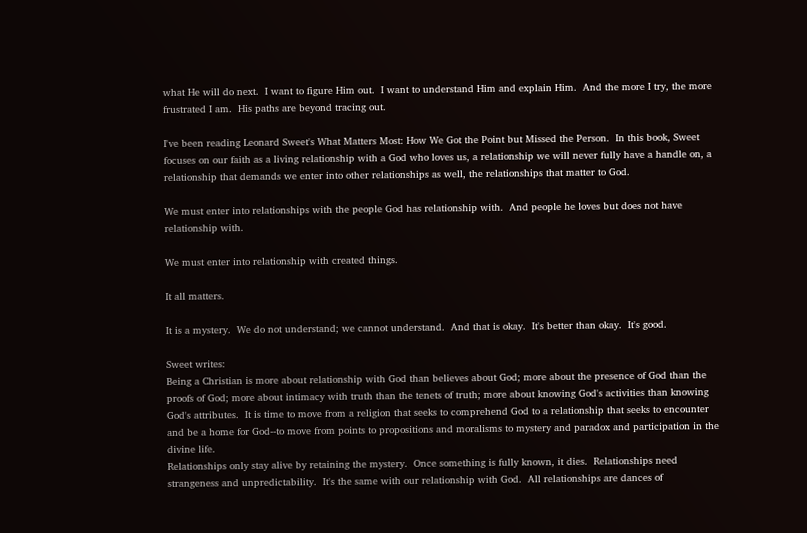what He will do next.  I want to figure Him out.  I want to understand Him and explain Him.  And the more I try, the more frustrated I am.  His paths are beyond tracing out.

I've been reading Leonard Sweet's What Matters Most: How We Got the Point but Missed the Person.  In this book, Sweet focuses on our faith as a living relationship with a God who loves us, a relationship we will never fully have a handle on, a relationship that demands we enter into other relationships as well, the relationships that matter to God.

We must enter into relationships with the people God has relationship with.  And people he loves but does not have relationship with.

We must enter into relationship with created things.

It all matters.

It is a mystery.  We do not understand; we cannot understand.  And that is okay.  It's better than okay.  It's good.

Sweet writes:
Being a Christian is more about relationship with God than believes about God; more about the presence of God than the proofs of God; more about intimacy with truth than the tenets of truth; more about knowing God's activities than knowing God's attributes.  It is time to move from a religion that seeks to comprehend God to a relationship that seeks to encounter and be a home for God--to move from points to propositions and moralisms to mystery and paradox and participation in the divine life.
Relationships only stay alive by retaining the mystery.  Once something is fully known, it dies.  Relationships need strangeness and unpredictability.  It's the same with our relationship with God.  All relationships are dances of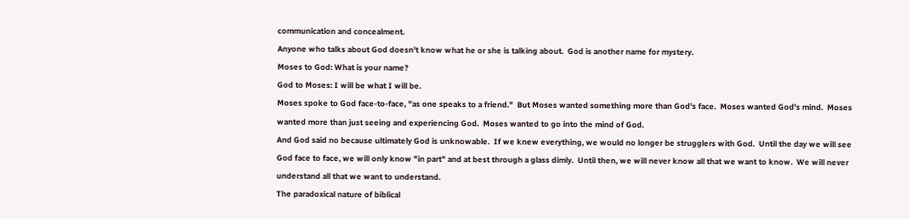communication and concealment.
Anyone who talks about God doesn't know what he or she is talking about.  God is another name for mystery.
Moses to God: What is your name?
God to Moses: I will be what I will be.
Moses spoke to God face-to-face, "as one speaks to a friend."  But Moses wanted something more than God's face.  Moses wanted God's mind.  Moses wanted more than just seeing and experiencing God.  Moses wanted to go into the mind of God.
And God said no because ultimately God is unknowable.  If we knew everything, we would no longer be strugglers with God.  Until the day we will see God face to face, we will only know "in part" and at best through a glass dimly.  Until then, we will never know all that we want to know.  We will never understand all that we want to understand.
The paradoxical nature of biblical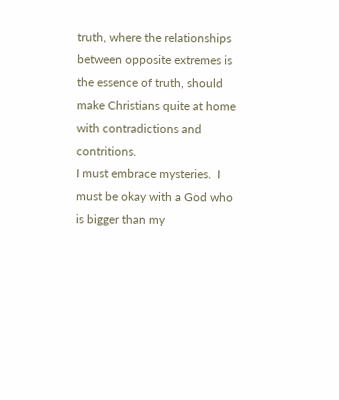truth, where the relationships between opposite extremes is the essence of truth, should make Christians quite at home with contradictions and contritions.
I must embrace mysteries.  I must be okay with a God who is bigger than my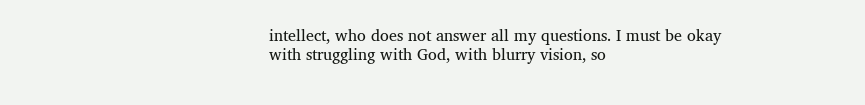intellect, who does not answer all my questions. I must be okay with struggling with God, with blurry vision, so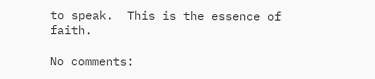to speak.  This is the essence of faith.

No comments: